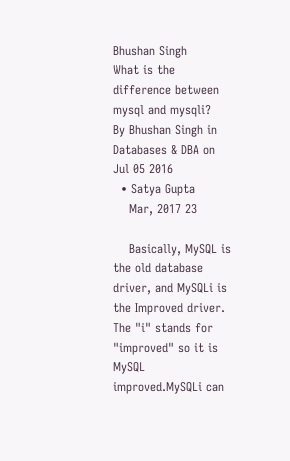Bhushan Singh
What is the difference between mysql and mysqli?
By Bhushan Singh in Databases & DBA on Jul 05 2016
  • Satya Gupta
    Mar, 2017 23

    Basically, MySQL is the old database driver, and MySQLi is the Improved driver. The "i" stands for "improved" so it is MySQL improved.MySQLi can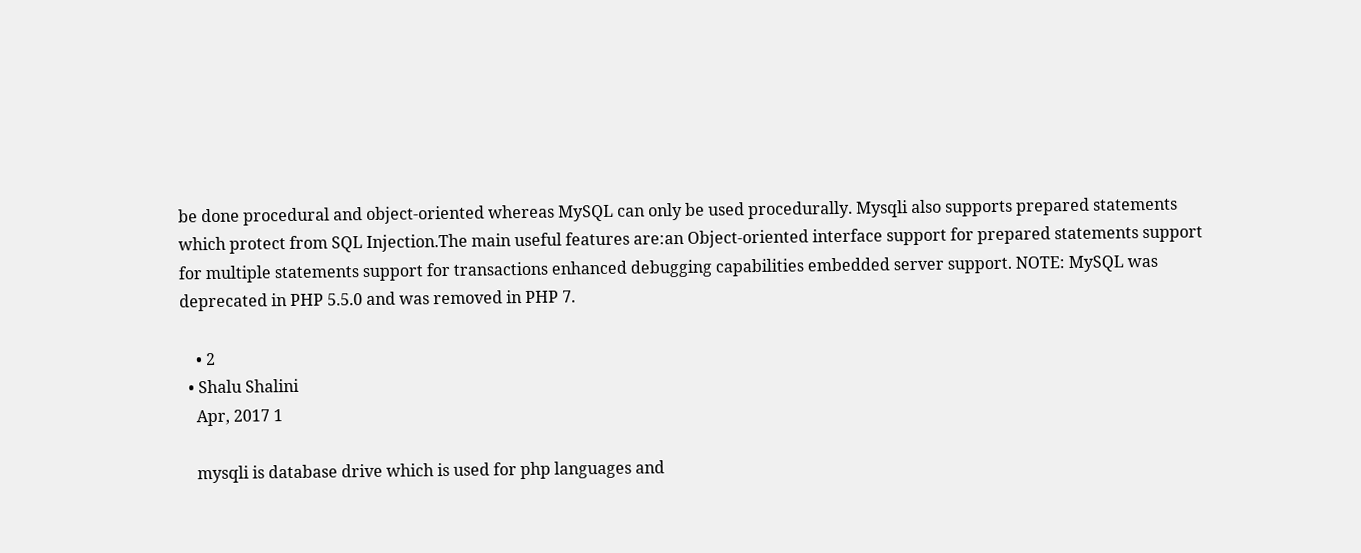be done procedural and object-oriented whereas MySQL can only be used procedurally. Mysqli also supports prepared statements which protect from SQL Injection.The main useful features are:an Object-oriented interface support for prepared statements support for multiple statements support for transactions enhanced debugging capabilities embedded server support. NOTE: MySQL was deprecated in PHP 5.5.0 and was removed in PHP 7.

    • 2
  • Shalu Shalini
    Apr, 2017 1

    mysqli is database drive which is used for php languages and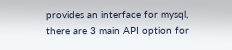provides an interface for mysql, there are 3 main API option for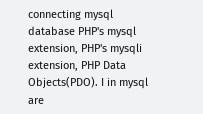connecting mysql database PHP's mysql extension, PHP's mysqli extension, PHP Data Objects(PDO). I in mysql are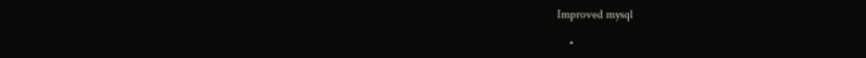Improved mysql

    •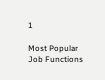1

Most Popular Job Functions